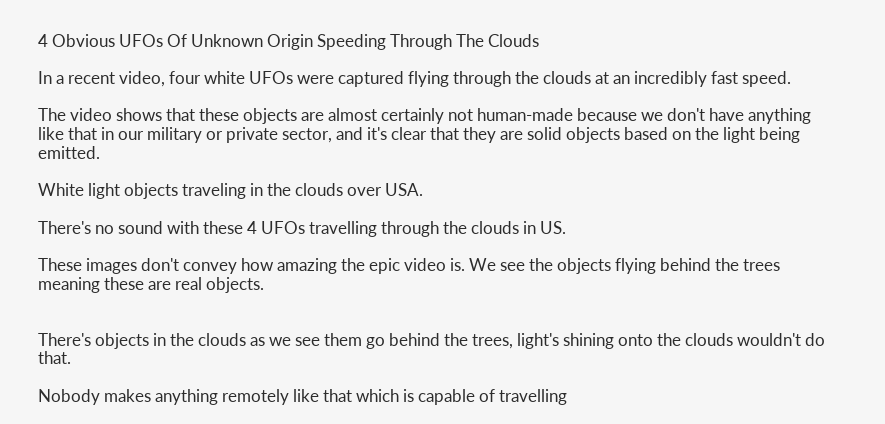4 Obvious UFOs Of Unknown Origin Speeding Through The Clouds

In a recent video, four white UFOs were captured flying through the clouds at an incredibly fast speed.

The video shows that these objects are almost certainly not human-made because we don't have anything like that in our military or private sector, and it's clear that they are solid objects based on the light being emitted.

White light objects traveling in the clouds over USA.

There's no sound with these 4 UFOs travelling through the clouds in US.

These images don't convey how amazing the epic video is. We see the objects flying behind the trees meaning these are real objects.


There's objects in the clouds as we see them go behind the trees, light's shining onto the clouds wouldn't do that.

Nobody makes anything remotely like that which is capable of travelling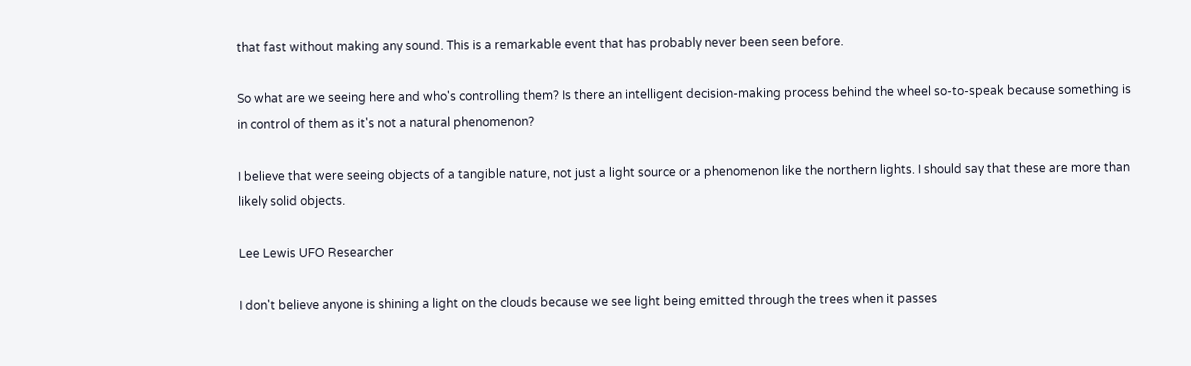that fast without making any sound. This is a remarkable event that has probably never been seen before.

So what are we seeing here and who's controlling them? Is there an intelligent decision-making process behind the wheel so-to-speak because something is in control of them as it's not a natural phenomenon?

I believe that were seeing objects of a tangible nature, not just a light source or a phenomenon like the northern lights. I should say that these are more than likely solid objects.

Lee Lewis UFO Researcher

I don't believe anyone is shining a light on the clouds because we see light being emitted through the trees when it passes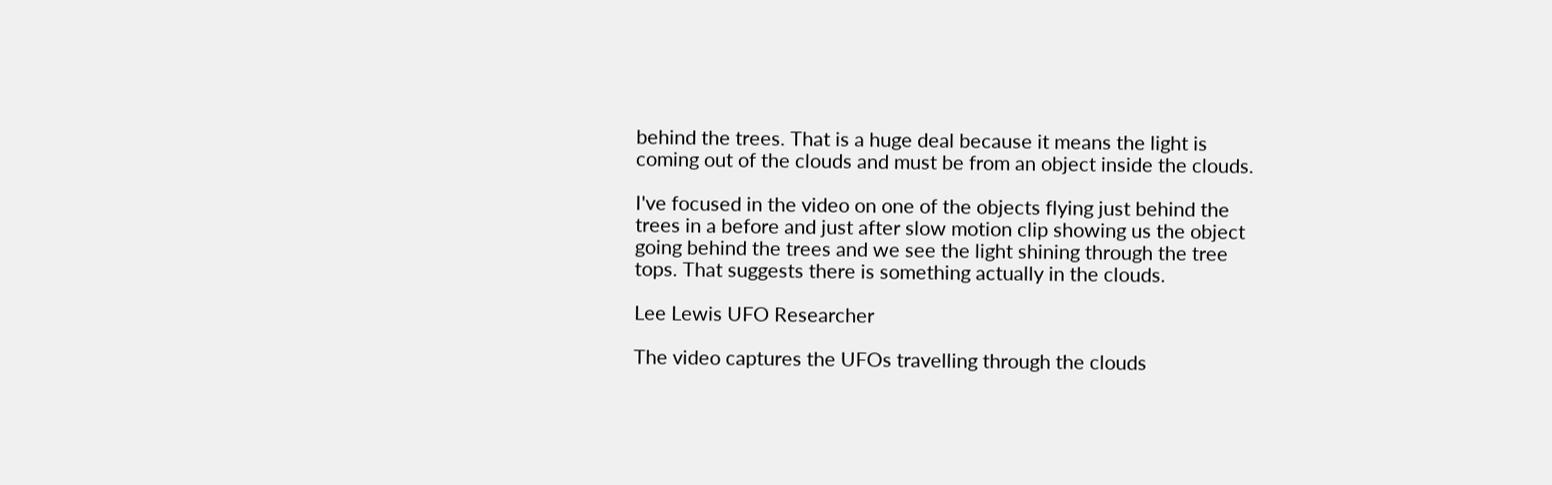behind the trees. That is a huge deal because it means the light is coming out of the clouds and must be from an object inside the clouds.

I've focused in the video on one of the objects flying just behind the trees in a before and just after slow motion clip showing us the object going behind the trees and we see the light shining through the tree tops. That suggests there is something actually in the clouds.

Lee Lewis UFO Researcher

The video captures the UFOs travelling through the clouds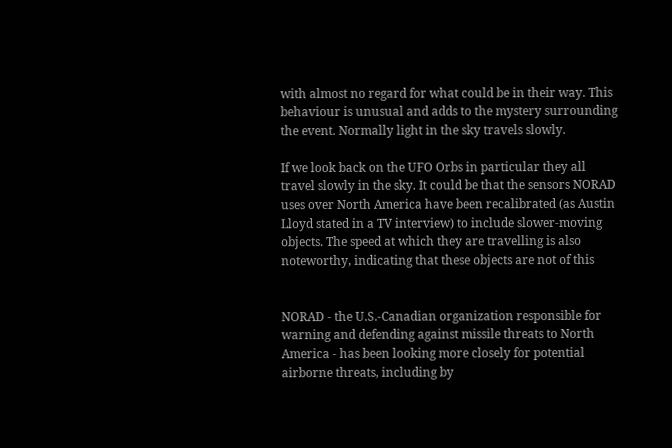with almost no regard for what could be in their way. This behaviour is unusual and adds to the mystery surrounding the event. Normally light in the sky travels slowly.

If we look back on the UFO Orbs in particular they all travel slowly in the sky. It could be that the sensors NORAD uses over North America have been recalibrated (as Austin Lloyd stated in a TV interview) to include slower-moving objects. The speed at which they are travelling is also noteworthy, indicating that these objects are not of this


NORAD - the U.S.-Canadian organization responsible for warning and defending against missile threats to North America - has been looking more closely for potential airborne threats, including by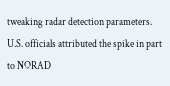tweaking radar detection parameters. U.S. officials attributed the spike in part to NORAD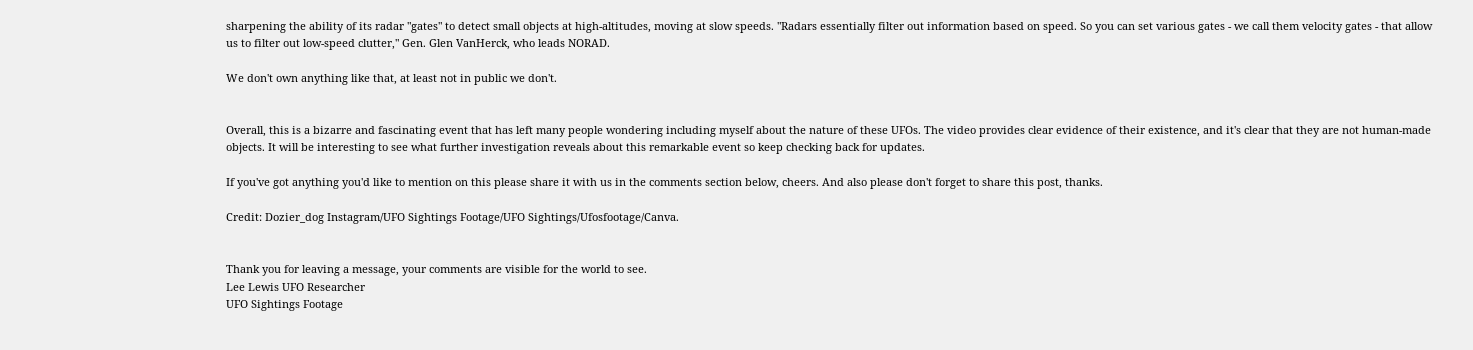sharpening the ability of its radar "gates" to detect small objects at high-altitudes, moving at slow speeds. "Radars essentially filter out information based on speed. So you can set various gates - we call them velocity gates - that allow us to filter out low-speed clutter," Gen. Glen VanHerck, who leads NORAD.

We don't own anything like that, at least not in public we don't.


Overall, this is a bizarre and fascinating event that has left many people wondering including myself about the nature of these UFOs. The video provides clear evidence of their existence, and it's clear that they are not human-made objects. It will be interesting to see what further investigation reveals about this remarkable event so keep checking back for updates.

If you've got anything you'd like to mention on this please share it with us in the comments section below, cheers. And also please don't forget to share this post, thanks.

Credit: Dozier_dog Instagram/UFO Sightings Footage/UFO Sightings/Ufosfootage/Canva.


Thank you for leaving a message, your comments are visible for the world to see.
Lee Lewis UFO Researcher
UFO Sightings Footage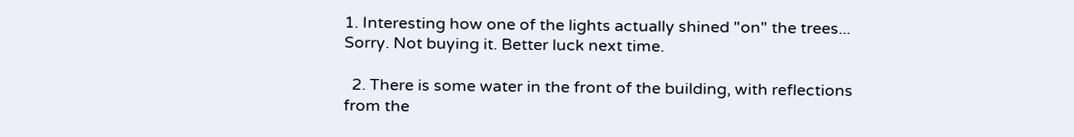1. Interesting how one of the lights actually shined "on" the trees... Sorry. Not buying it. Better luck next time.

  2. There is some water in the front of the building, with reflections from the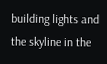building lights and the skyline in the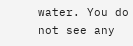water. You do not see any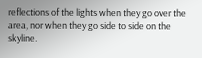reflections of the lights when they go over the area, nor when they go side to side on the skyline.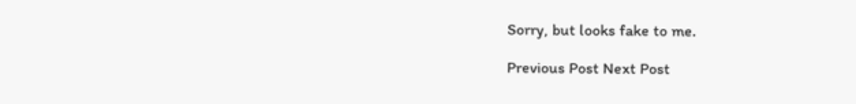Sorry, but looks fake to me.

Previous Post Next Post